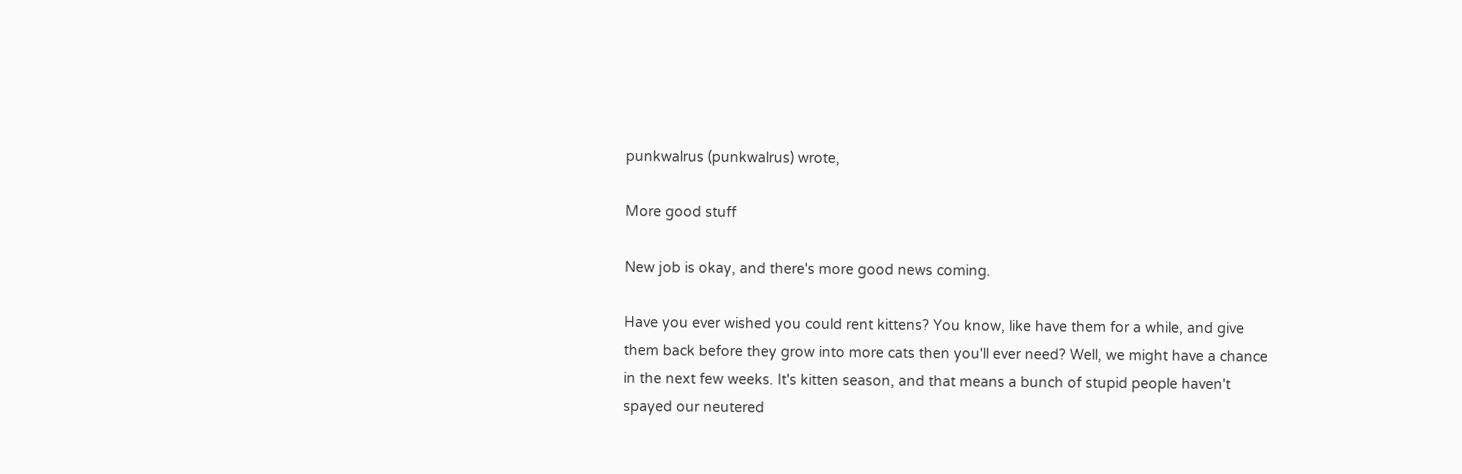punkwalrus (punkwalrus) wrote,

More good stuff

New job is okay, and there's more good news coming.

Have you ever wished you could rent kittens? You know, like have them for a while, and give them back before they grow into more cats then you'll ever need? Well, we might have a chance in the next few weeks. It's kitten season, and that means a bunch of stupid people haven't spayed our neutered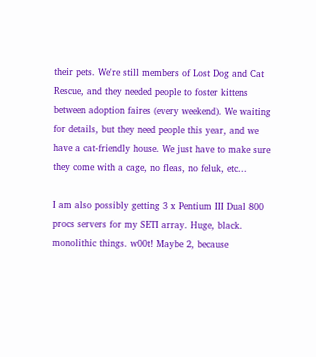their pets. We're still members of Lost Dog and Cat Rescue, and they needed people to foster kittens between adoption faires (every weekend). We waiting for details, but they need people this year, and we have a cat-friendly house. We just have to make sure they come with a cage, no fleas, no feluk, etc...

I am also possibly getting 3 x Pentium III Dual 800 procs servers for my SETI array. Huge, black. monolithic things. w00t! Maybe 2, because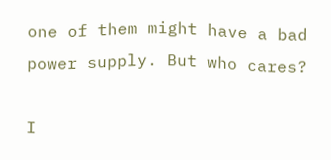one of them might have a bad power supply. But who cares?

I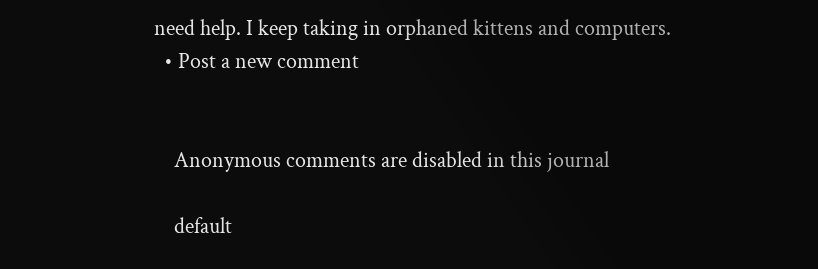need help. I keep taking in orphaned kittens and computers.
  • Post a new comment


    Anonymous comments are disabled in this journal

    default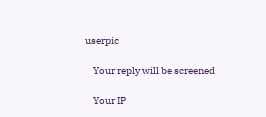userpic

    Your reply will be screened

    Your IP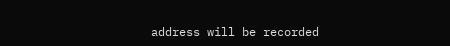address will be recorded